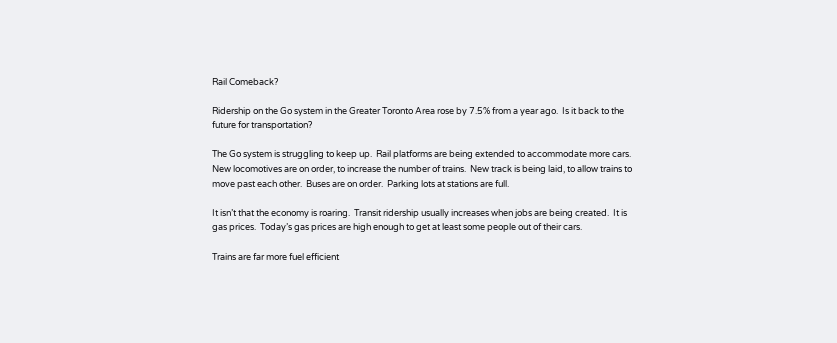Rail Comeback?

Ridership on the Go system in the Greater Toronto Area rose by 7.5% from a year ago.  Is it back to the future for transportation?

The Go system is struggling to keep up.  Rail platforms are being extended to accommodate more cars.  New locomotives are on order, to increase the number of trains.  New track is being laid, to allow trains to move past each other.  Buses are on order.  Parking lots at stations are full.

It isn’t that the economy is roaring.  Transit ridership usually increases when jobs are being created.  It is gas prices.  Today’s gas prices are high enough to get at least some people out of their cars.

Trains are far more fuel efficient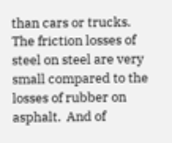than cars or trucks.  The friction losses of steel on steel are very small compared to the losses of rubber on asphalt.  And of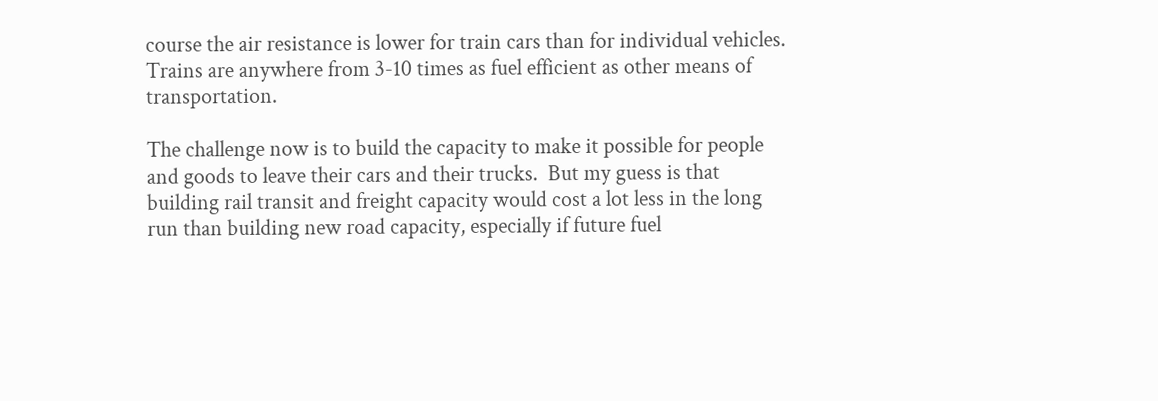course the air resistance is lower for train cars than for individual vehicles.  Trains are anywhere from 3-10 times as fuel efficient as other means of transportation.

The challenge now is to build the capacity to make it possible for people and goods to leave their cars and their trucks.  But my guess is that building rail transit and freight capacity would cost a lot less in the long run than building new road capacity, especially if future fuel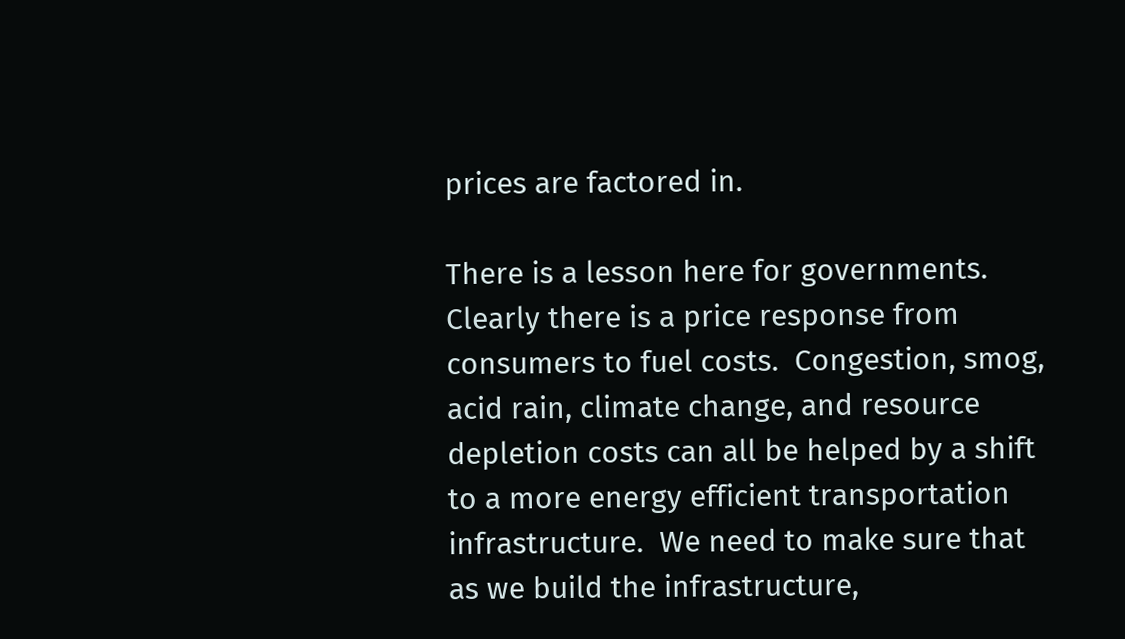prices are factored in.

There is a lesson here for governments.  Clearly there is a price response from consumers to fuel costs.  Congestion, smog, acid rain, climate change, and resource depletion costs can all be helped by a shift to a more energy efficient transportation infrastructure.  We need to make sure that as we build the infrastructure,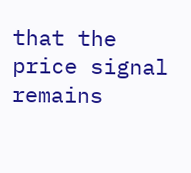that the price signal remains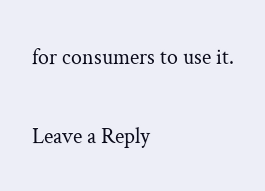for consumers to use it.

Leave a Reply